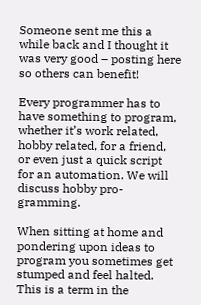Someone sent me this a while back and I thought it was very good – posting here so others can benefit!

Every programmer has to have something to program, whether it’s work related, hobby related, for a friend, or even just a quick script for an automation. We will discuss hobby pro-gramming.

When sitting at home and pondering upon ideas to program you sometimes get stumped and feel halted. This is a term in the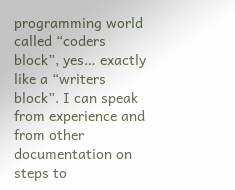programming world called “coders block”, yes… exactly like a “writers block”. I can speak from experience and from other documentation on steps to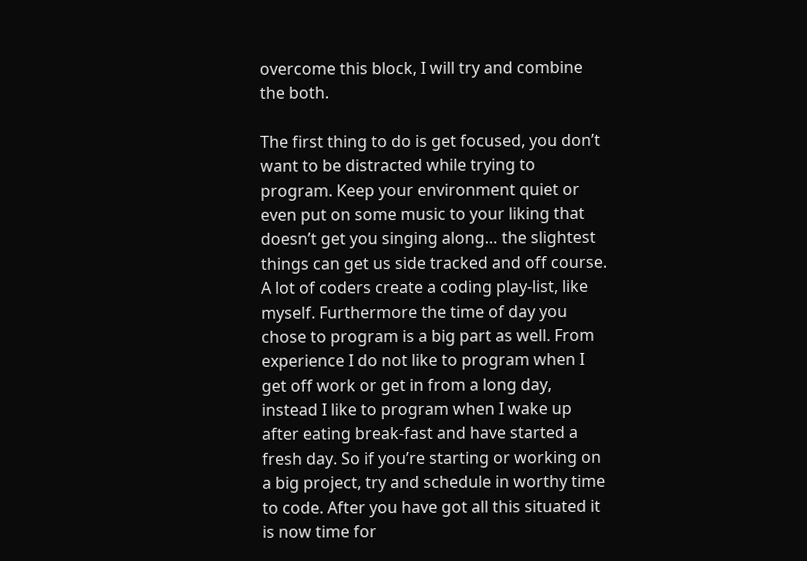overcome this block, I will try and combine the both.

The first thing to do is get focused, you don’t want to be distracted while trying to program. Keep your environment quiet or even put on some music to your liking that doesn’t get you singing along… the slightest things can get us side tracked and off course. A lot of coders create a coding play-list, like myself. Furthermore the time of day you chose to program is a big part as well. From experience I do not like to program when I get off work or get in from a long day, instead I like to program when I wake up after eating break-fast and have started a fresh day. So if you’re starting or working on a big project, try and schedule in worthy time to code. After you have got all this situated it is now time for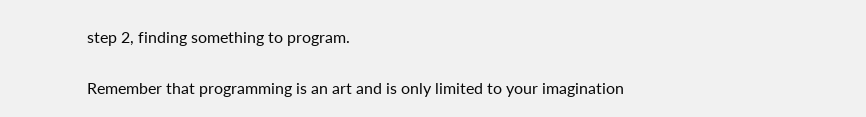step 2, finding something to program.

Remember that programming is an art and is only limited to your imagination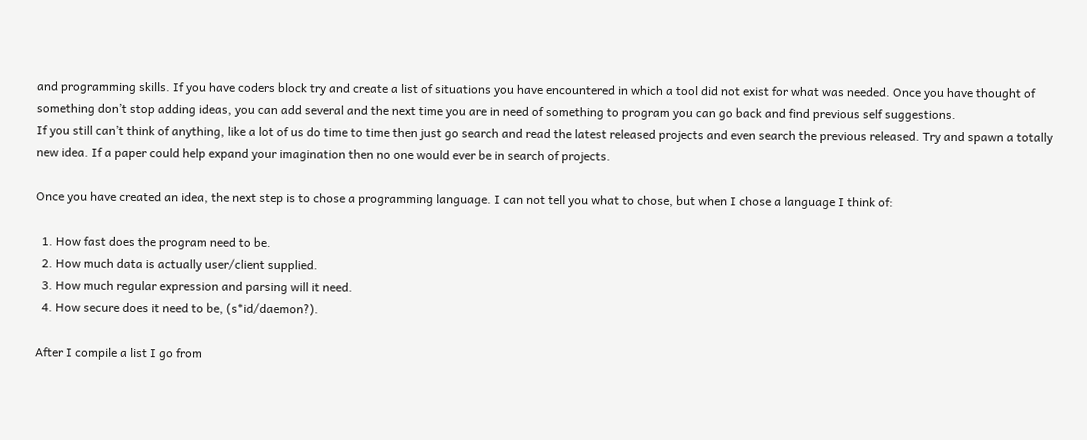and programming skills. If you have coders block try and create a list of situations you have encountered in which a tool did not exist for what was needed. Once you have thought of something don’t stop adding ideas, you can add several and the next time you are in need of something to program you can go back and find previous self suggestions.
If you still can’t think of anything, like a lot of us do time to time then just go search and read the latest released projects and even search the previous released. Try and spawn a totally new idea. If a paper could help expand your imagination then no one would ever be in search of projects.

Once you have created an idea, the next step is to chose a programming language. I can not tell you what to chose, but when I chose a language I think of:

  1. How fast does the program need to be.
  2. How much data is actually user/client supplied.
  3. How much regular expression and parsing will it need.
  4. How secure does it need to be, (s*id/daemon?).

After I compile a list I go from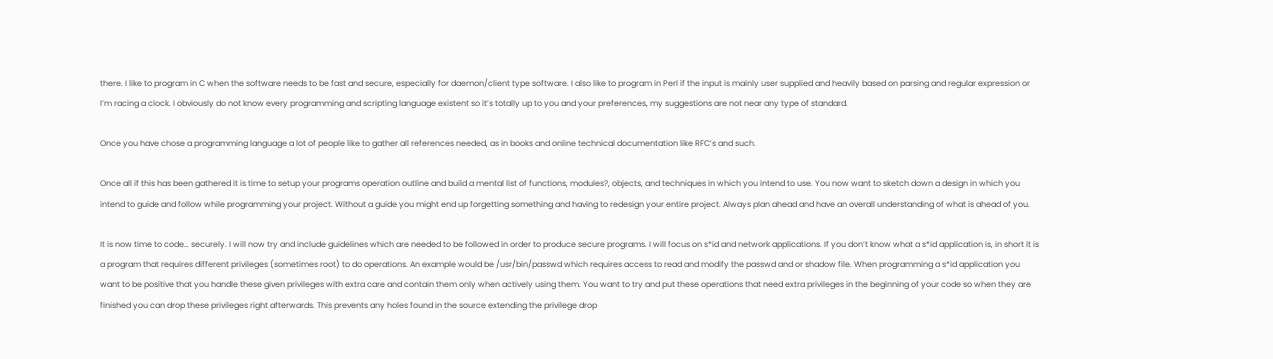there. I like to program in C when the software needs to be fast and secure, especially for daemon/client type software. I also like to program in Perl if the input is mainly user supplied and heavily based on parsing and regular expression or I’m racing a clock. I obviously do not know every programming and scripting language existent so it’s totally up to you and your preferences, my suggestions are not near any type of standard.

Once you have chose a programming language a lot of people like to gather all references needed, as in books and online technical documentation like RFC’s and such.

Once all if this has been gathered it is time to setup your programs operation outline and build a mental list of functions, modules?, objects, and techniques in which you intend to use. You now want to sketch down a design in which you intend to guide and follow while programming your project. Without a guide you might end up forgetting something and having to redesign your entire project. Always plan ahead and have an overall understanding of what is ahead of you.

It is now time to code… securely. I will now try and include guidelines which are needed to be followed in order to produce secure programs. I will focus on s*id and network applications. If you don’t know what a s*id application is, in short it is a program that requires different privileges (sometimes root) to do operations. An example would be /usr/bin/passwd which requires access to read and modify the passwd and or shadow file. When programming a s*id application you want to be positive that you handle these given privileges with extra care and contain them only when actively using them. You want to try and put these operations that need extra privileges in the beginning of your code so when they are finished you can drop these privileges right afterwards. This prevents any holes found in the source extending the privilege drop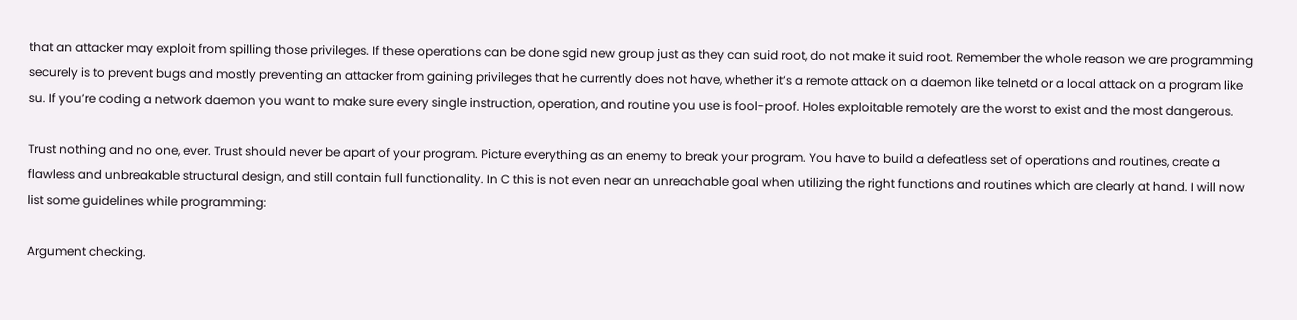that an attacker may exploit from spilling those privileges. If these operations can be done sgid new group just as they can suid root, do not make it suid root. Remember the whole reason we are programming securely is to prevent bugs and mostly preventing an attacker from gaining privileges that he currently does not have, whether it’s a remote attack on a daemon like telnetd or a local attack on a program like su. If you’re coding a network daemon you want to make sure every single instruction, operation, and routine you use is fool-proof. Holes exploitable remotely are the worst to exist and the most dangerous.

Trust nothing and no one, ever. Trust should never be apart of your program. Picture everything as an enemy to break your program. You have to build a defeatless set of operations and routines, create a flawless and unbreakable structural design, and still contain full functionality. In C this is not even near an unreachable goal when utilizing the right functions and routines which are clearly at hand. I will now list some guidelines while programming:

Argument checking.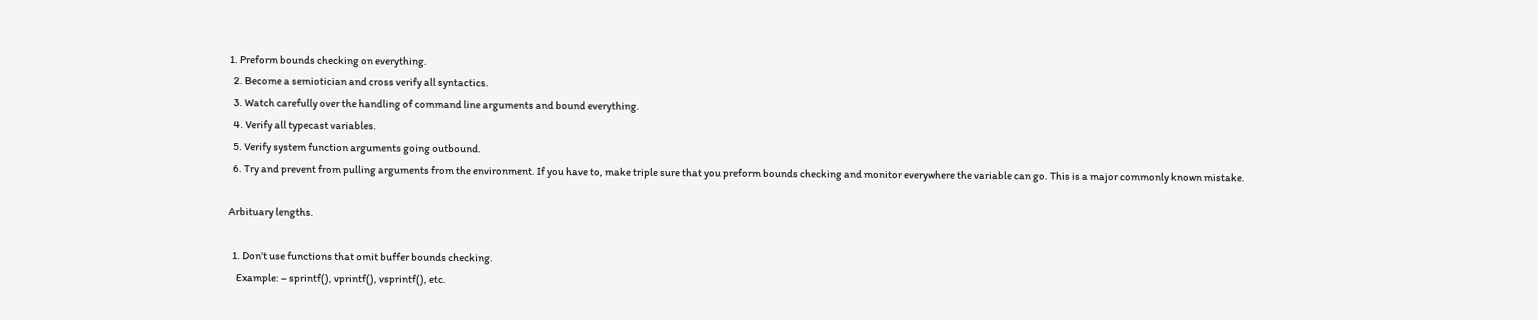1. Preform bounds checking on everything.
  2. Become a semiotician and cross verify all syntactics.
  3. Watch carefully over the handling of command line arguments and bound everything.
  4. Verify all typecast variables.
  5. Verify system function arguments going outbound.
  6. Try and prevent from pulling arguments from the environment. If you have to, make triple sure that you preform bounds checking and monitor everywhere the variable can go. This is a major commonly known mistake.

Arbituary lengths.

  1. Don’t use functions that omit buffer bounds checking.
    Example: – sprintf(), vprintf(), vsprintf(), etc.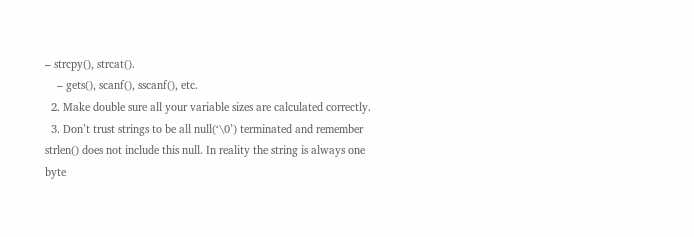– strcpy(), strcat().
    – gets(), scanf(), sscanf(), etc.
  2. Make double sure all your variable sizes are calculated correctly.
  3. Don’t trust strings to be all null(‘\0’) terminated and remember strlen() does not include this null. In reality the string is always one byte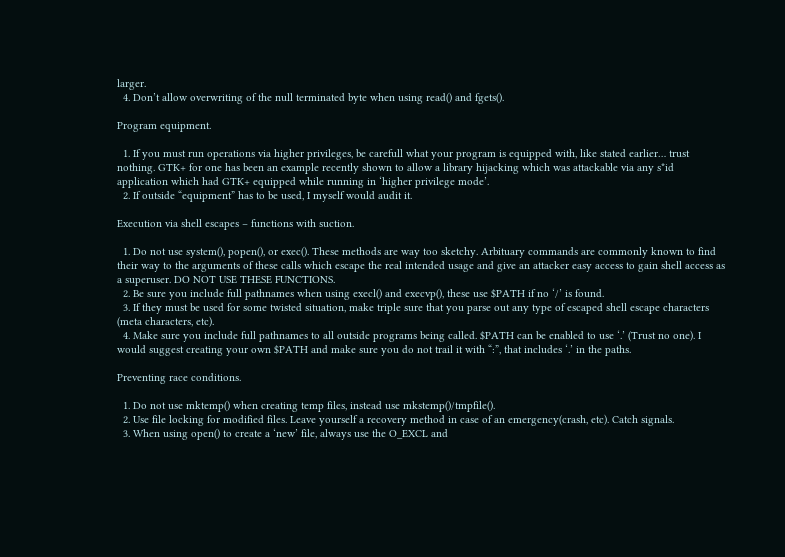larger.
  4. Don’t allow overwriting of the null terminated byte when using read() and fgets().

Program equipment.

  1. If you must run operations via higher privileges, be carefull what your program is equipped with, like stated earlier… trust nothing. GTK+ for one has been an example recently shown to allow a library hijacking which was attackable via any s*id application which had GTK+ equipped while running in ‘higher privilege mode’.
  2. If outside “equipment” has to be used, I myself would audit it.

Execution via shell escapes – functions with suction.

  1. Do not use system(), popen(), or exec(). These methods are way too sketchy. Arbituary commands are commonly known to find their way to the arguments of these calls which escape the real intended usage and give an attacker easy access to gain shell access as a superuser. DO NOT USE THESE FUNCTIONS.
  2. Be sure you include full pathnames when using execl() and execvp(), these use $PATH if no ‘/’ is found.
  3. If they must be used for some twisted situation, make triple sure that you parse out any type of escaped shell escape characters (meta characters, etc).
  4. Make sure you include full pathnames to all outside programs being called. $PATH can be enabled to use ‘.’ (Trust no one). I would suggest creating your own $PATH and make sure you do not trail it with “:”, that includes ‘.’ in the paths.

Preventing race conditions.

  1. Do not use mktemp() when creating temp files, instead use mkstemp()/tmpfile().
  2. Use file locking for modified files. Leave yourself a recovery method in case of an emergency(crash, etc). Catch signals.
  3. When using open() to create a ‘new’ file, always use the O_EXCL and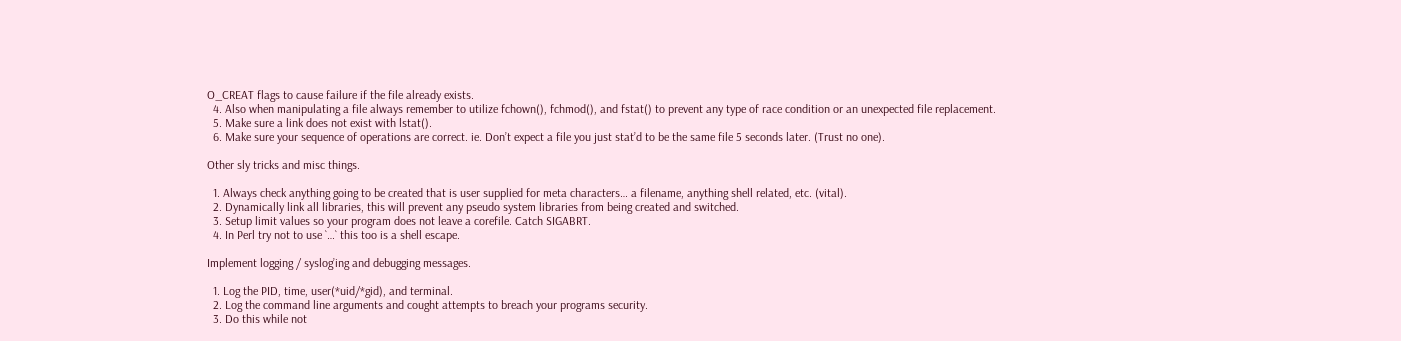O_CREAT flags to cause failure if the file already exists.
  4. Also when manipulating a file always remember to utilize fchown(), fchmod(), and fstat() to prevent any type of race condition or an unexpected file replacement.
  5. Make sure a link does not exist with lstat().
  6. Make sure your sequence of operations are correct. ie. Don’t expect a file you just stat’d to be the same file 5 seconds later. (Trust no one).

Other sly tricks and misc things.

  1. Always check anything going to be created that is user supplied for meta characters… a filename, anything shell related, etc. (vital).
  2. Dynamically link all libraries, this will prevent any pseudo system libraries from being created and switched.
  3. Setup limit values so your program does not leave a corefile. Catch SIGABRT.
  4. In Perl try not to use `…` this too is a shell escape.

Implement logging / syslog’ing and debugging messages.

  1. Log the PID, time, user(*uid/*gid), and terminal.
  2. Log the command line arguments and cought attempts to breach your programs security.
  3. Do this while not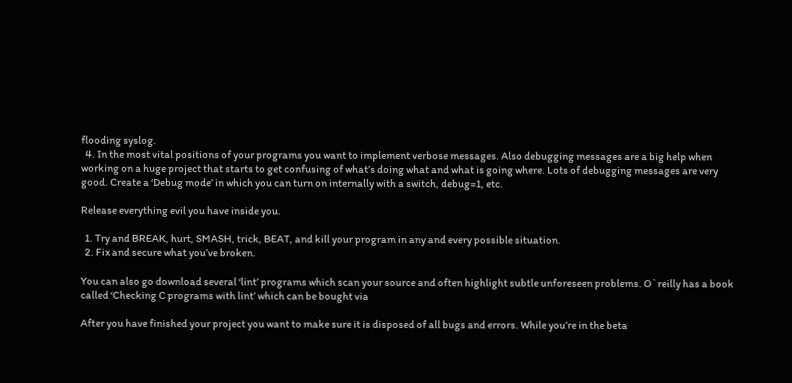flooding syslog.
  4. In the most vital positions of your programs you want to implement verbose messages. Also debugging messages are a big help when working on a huge project that starts to get confusing of what’s doing what and what is going where. Lots of debugging messages are very good. Create a ‘Debug mode’ in which you can turn on internally with a switch, debug=1, etc.

Release everything evil you have inside you.

  1. Try and BREAK, hurt, SMASH, trick, BEAT, and kill your program in any and every possible situation.
  2. Fix and secure what you’ve broken.

You can also go download several ‘lint’ programs which scan your source and often highlight subtle unforeseen problems. O`reilly has a book called ‘Checking C programs with lint’ which can be bought via

After you have finished your project you want to make sure it is disposed of all bugs and errors. While you’re in the beta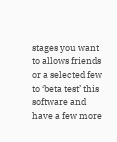stages you want to allows friends or a selected few to ‘beta test’ this software and have a few more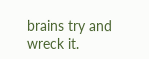brains try and wreck it.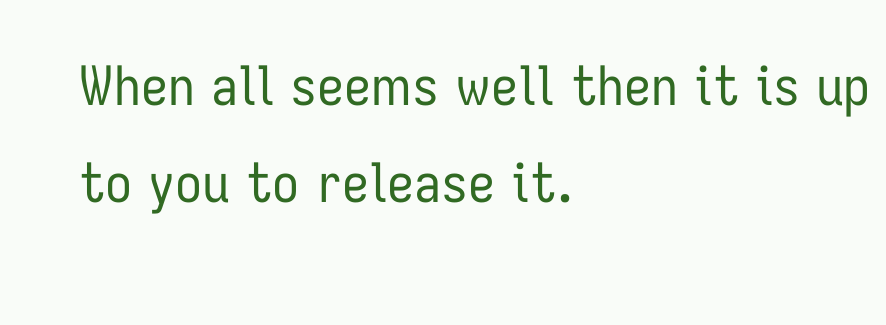When all seems well then it is up to you to release it.